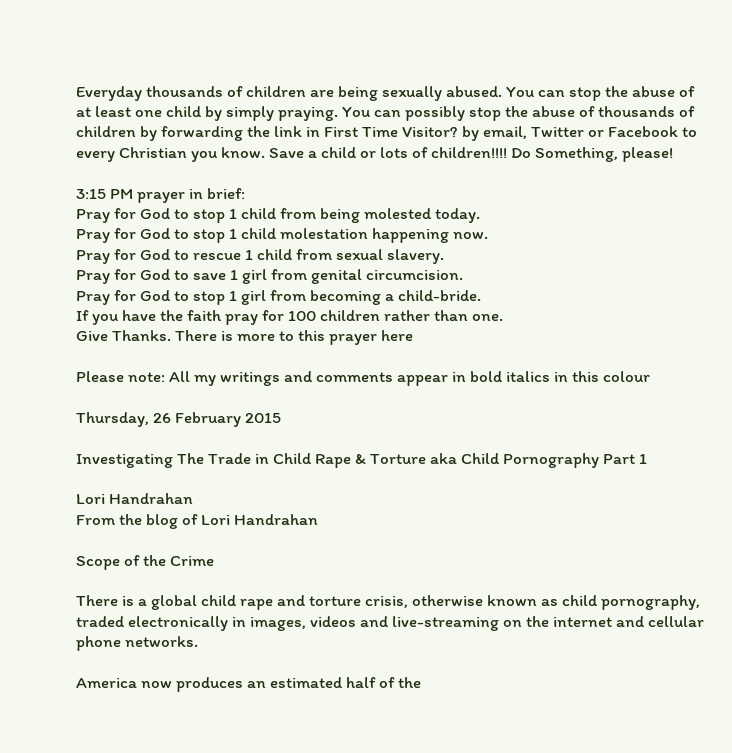Everyday thousands of children are being sexually abused. You can stop the abuse of at least one child by simply praying. You can possibly stop the abuse of thousands of children by forwarding the link in First Time Visitor? by email, Twitter or Facebook to every Christian you know. Save a child or lots of children!!!! Do Something, please!

3:15 PM prayer in brief:
Pray for God to stop 1 child from being molested today.
Pray for God to stop 1 child molestation happening now.
Pray for God to rescue 1 child from sexual slavery.
Pray for God to save 1 girl from genital circumcision.
Pray for God to stop 1 girl from becoming a child-bride.
If you have the faith pray for 100 children rather than one.
Give Thanks. There is more to this prayer here

Please note: All my writings and comments appear in bold italics in this colour

Thursday, 26 February 2015

Investigating The Trade in Child Rape & Torture aka Child Pornography Part 1

Lori Handrahan
From the blog of Lori Handrahan

Scope of the Crime

There is a global child rape and torture crisis, otherwise known as child pornography, traded electronically in images, videos and live-streaming on the internet and cellular phone networks.

America now produces an estimated half of the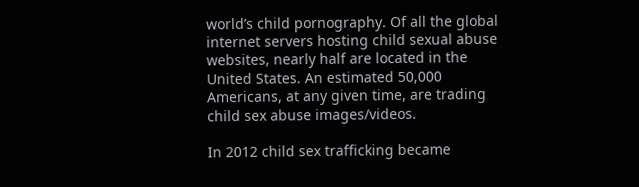world’s child pornography. Of all the global internet servers hosting child sexual abuse websites, nearly half are located in the United States. An estimated 50,000 Americans, at any given time, are trading child sex abuse images/videos.

In 2012 child sex trafficking became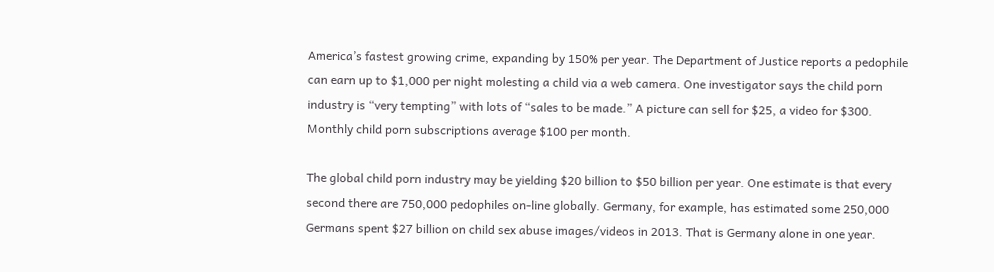America’s fastest growing crime, expanding by 150% per year. The Department of Justice reports a pedophile can earn up to $1,000 per night molesting a child via a web camera. One investigator says the child porn industry is “very tempting” with lots of “sales to be made.” A picture can sell for $25, a video for $300. Monthly child porn subscriptions average $100 per month.

The global child porn industry may be yielding $20 billion to $50 billion per year. One estimate is that every second there are 750,000 pedophiles on-line globally. Germany, for example, has estimated some 250,000 Germans spent $27 billion on child sex abuse images/videos in 2013. That is Germany alone in one year.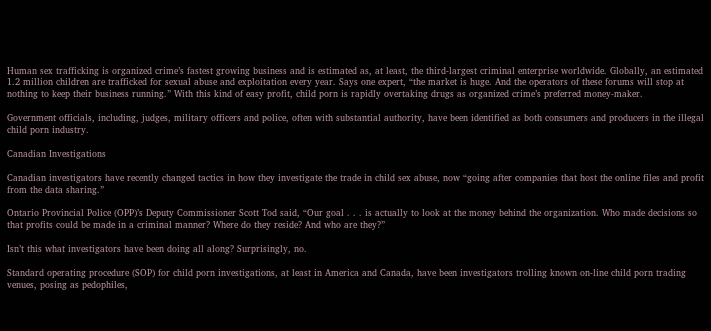Human sex trafficking is organized crime’s fastest growing business and is estimated as, at least, the third-largest criminal enterprise worldwide. Globally, an estimated 1.2 million children are trafficked for sexual abuse and exploitation every year. Says one expert, “the market is huge. And the operators of these forums will stop at nothing to keep their business running.” With this kind of easy profit, child porn is rapidly overtaking drugs as organized crime’s preferred money-maker.

Government officials, including, judges, military officers and police, often with substantial authority, have been identified as both consumers and producers in the illegal child porn industry.

Canadian Investigations

Canadian investigators have recently changed tactics in how they investigate the trade in child sex abuse, now “going after companies that host the online files and profit from the data sharing.”

Ontario Provincial Police (OPP)’s Deputy Commissioner Scott Tod said, “Our goal . . . is actually to look at the money behind the organization. Who made decisions so that profits could be made in a criminal manner? Where do they reside? And who are they?”

Isn’t this what investigators have been doing all along? Surprisingly, no.

Standard operating procedure (SOP) for child porn investigations, at least in America and Canada, have been investigators trolling known on-line child porn trading venues, posing as pedophiles,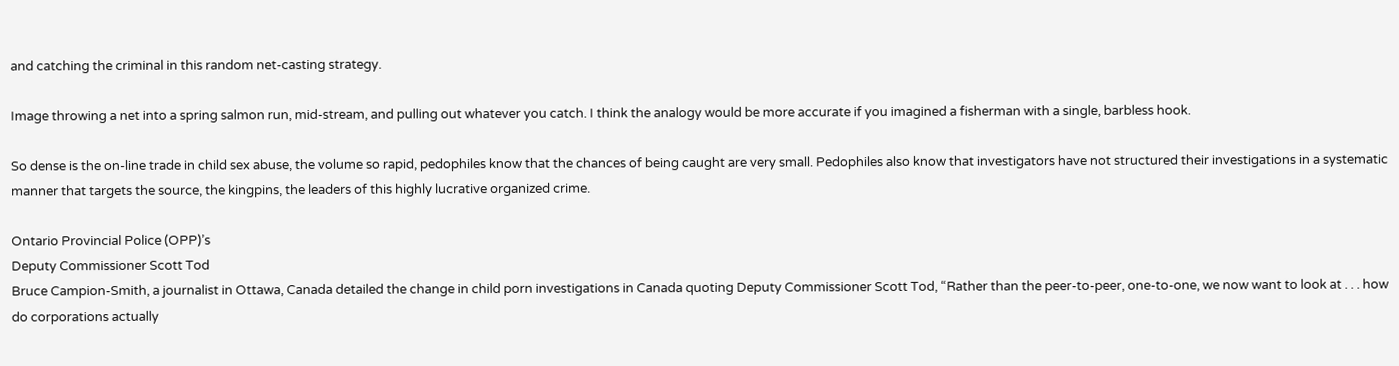and catching the criminal in this random net-casting strategy.

Image throwing a net into a spring salmon run, mid-stream, and pulling out whatever you catch. I think the analogy would be more accurate if you imagined a fisherman with a single, barbless hook.

So dense is the on-line trade in child sex abuse, the volume so rapid, pedophiles know that the chances of being caught are very small. Pedophiles also know that investigators have not structured their investigations in a systematic manner that targets the source, the kingpins, the leaders of this highly lucrative organized crime.

Ontario Provincial Police (OPP)’s
Deputy Commissioner Scott Tod
Bruce Campion-Smith, a journalist in Ottawa, Canada detailed the change in child porn investigations in Canada quoting Deputy Commissioner Scott Tod, “Rather than the peer-to-peer, one-to-one, we now want to look at . . . how do corporations actually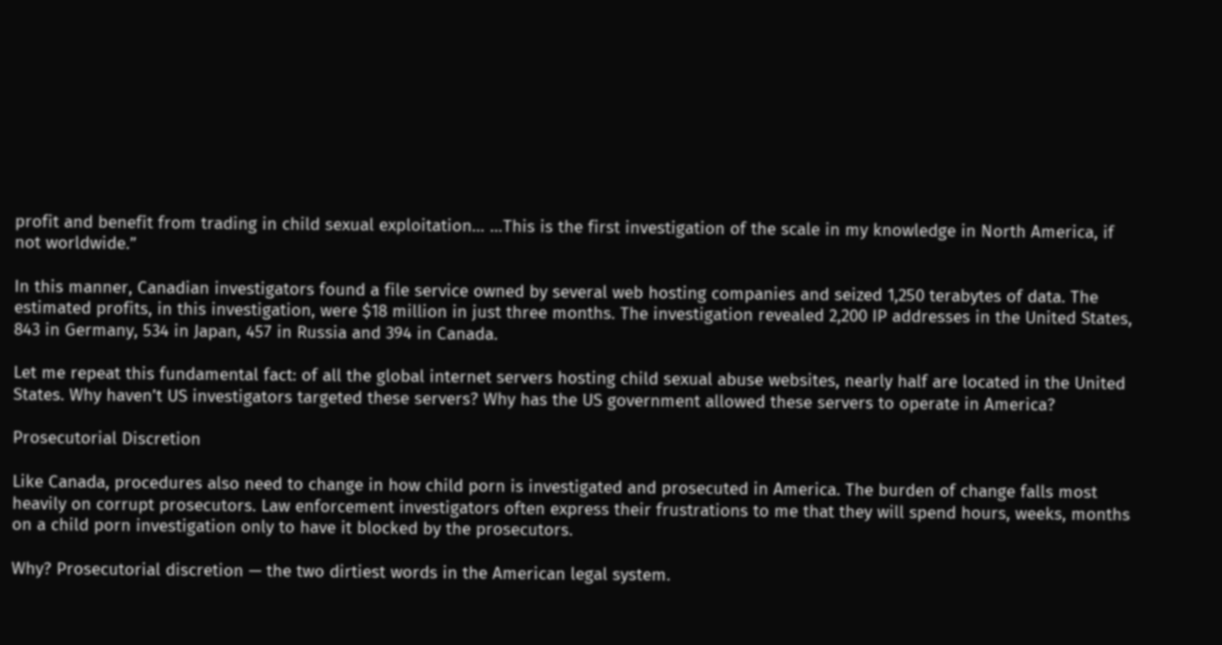profit and benefit from trading in child sexual exploitation… …This is the first investigation of the scale in my knowledge in North America, if not worldwide.”

In this manner, Canadian investigators found a file service owned by several web hosting companies and seized 1,250 terabytes of data. The estimated profits, in this investigation, were $18 million in just three months. The investigation revealed 2,200 IP addresses in the United States, 843 in Germany, 534 in Japan, 457 in Russia and 394 in Canada.

Let me repeat this fundamental fact: of all the global internet servers hosting child sexual abuse websites, nearly half are located in the United States. Why haven’t US investigators targeted these servers? Why has the US government allowed these servers to operate in America?

Prosecutorial Discretion

Like Canada, procedures also need to change in how child porn is investigated and prosecuted in America. The burden of change falls most heavily on corrupt prosecutors. Law enforcement investigators often express their frustrations to me that they will spend hours, weeks, months on a child porn investigation only to have it blocked by the prosecutors.

Why? Prosecutorial discretion — the two dirtiest words in the American legal system.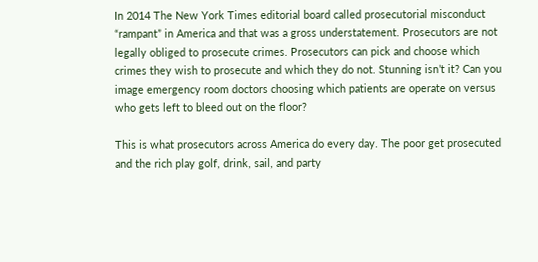In 2014 The New York Times editorial board called prosecutorial misconduct “rampant” in America and that was a gross understatement. Prosecutors are not legally obliged to prosecute crimes. Prosecutors can pick and choose which crimes they wish to prosecute and which they do not. Stunning isn’t it? Can you image emergency room doctors choosing which patients are operate on versus who gets left to bleed out on the floor?

This is what prosecutors across America do every day. The poor get prosecuted and the rich play golf, drink, sail, and party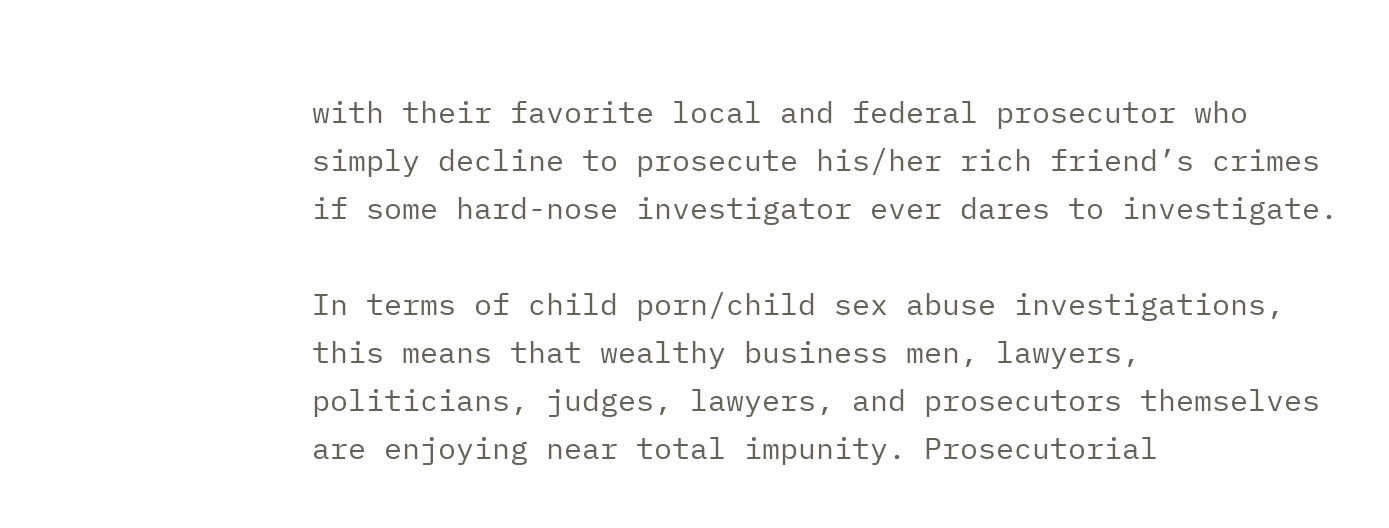with their favorite local and federal prosecutor who simply decline to prosecute his/her rich friend’s crimes if some hard-nose investigator ever dares to investigate.

In terms of child porn/child sex abuse investigations, this means that wealthy business men, lawyers, politicians, judges, lawyers, and prosecutors themselves are enjoying near total impunity. Prosecutorial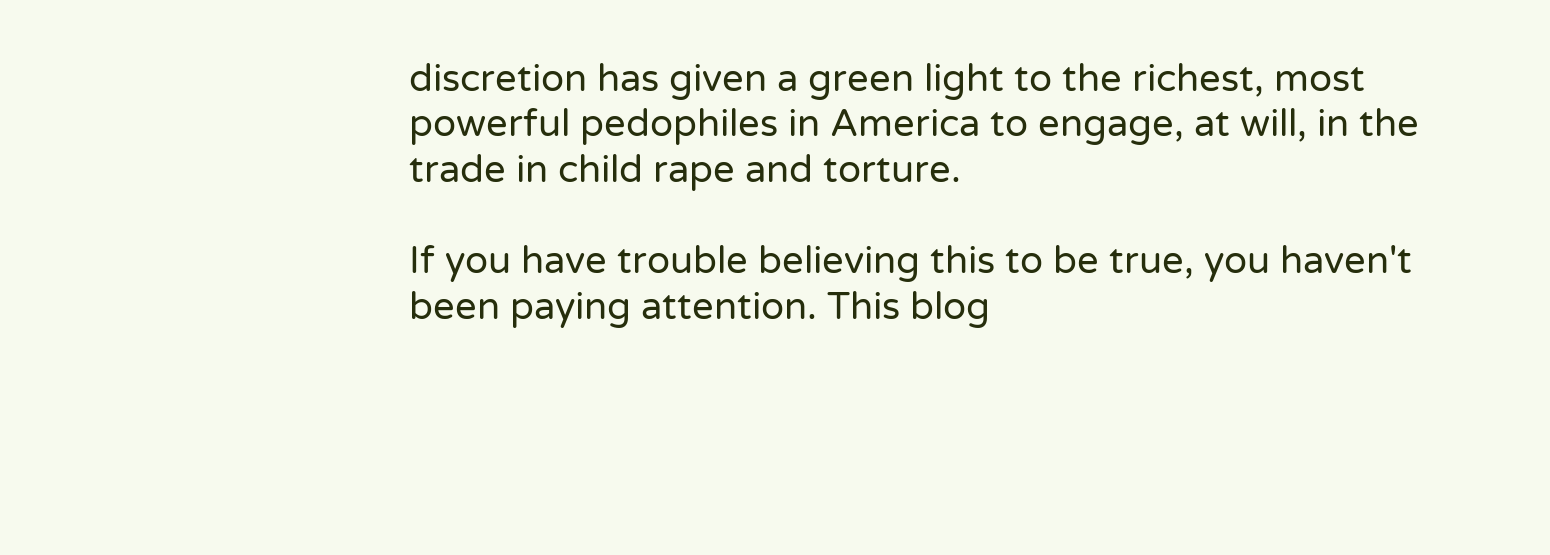discretion has given a green light to the richest, most powerful pedophiles in America to engage, at will, in the trade in child rape and torture.

If you have trouble believing this to be true, you haven't been paying attention. This blog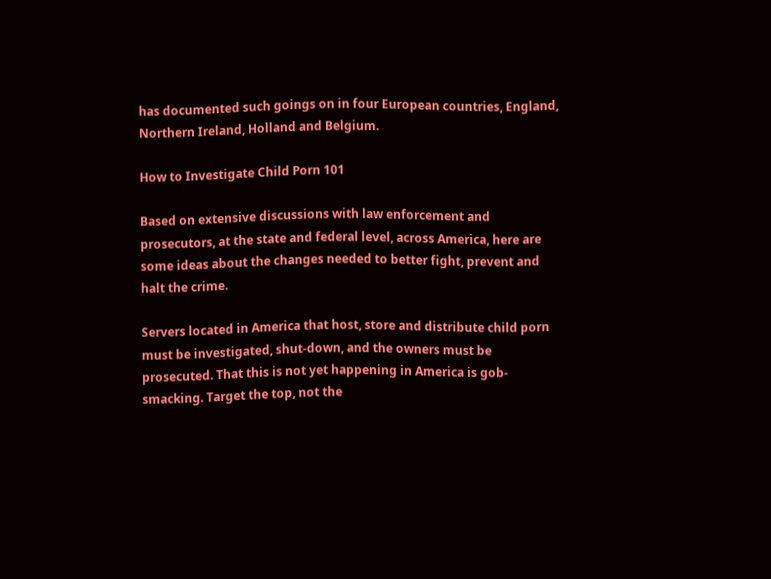has documented such goings on in four European countries, England, Northern Ireland, Holland and Belgium.

How to Investigate Child Porn 101

Based on extensive discussions with law enforcement and prosecutors, at the state and federal level, across America, here are some ideas about the changes needed to better fight, prevent and halt the crime.

Servers located in America that host, store and distribute child porn must be investigated, shut-down, and the owners must be prosecuted. That this is not yet happening in America is gob-smacking. Target the top, not the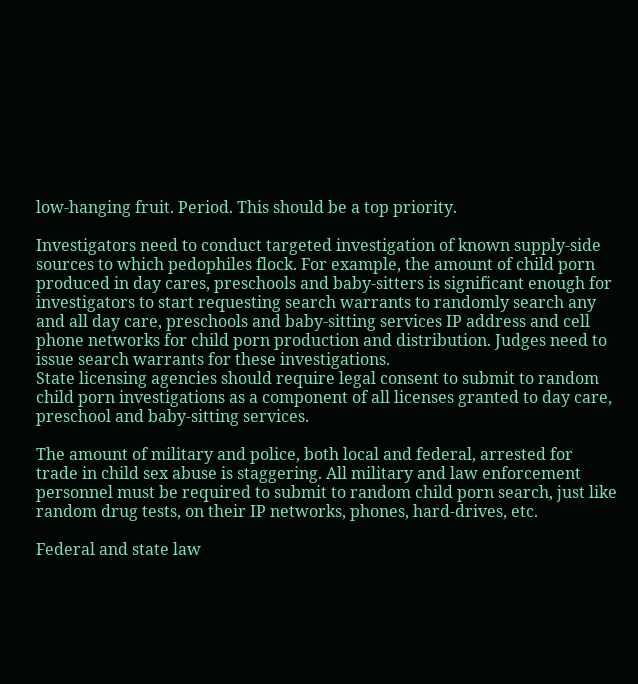low-hanging fruit. Period. This should be a top priority.

Investigators need to conduct targeted investigation of known supply-side sources to which pedophiles flock. For example, the amount of child porn produced in day cares, preschools and baby-sitters is significant enough for investigators to start requesting search warrants to randomly search any and all day care, preschools and baby-sitting services IP address and cell phone networks for child porn production and distribution. Judges need to issue search warrants for these investigations.
State licensing agencies should require legal consent to submit to random child porn investigations as a component of all licenses granted to day care, preschool and baby-sitting services.

The amount of military and police, both local and federal, arrested for trade in child sex abuse is staggering. All military and law enforcement personnel must be required to submit to random child porn search, just like random drug tests, on their IP networks, phones, hard-drives, etc.

Federal and state law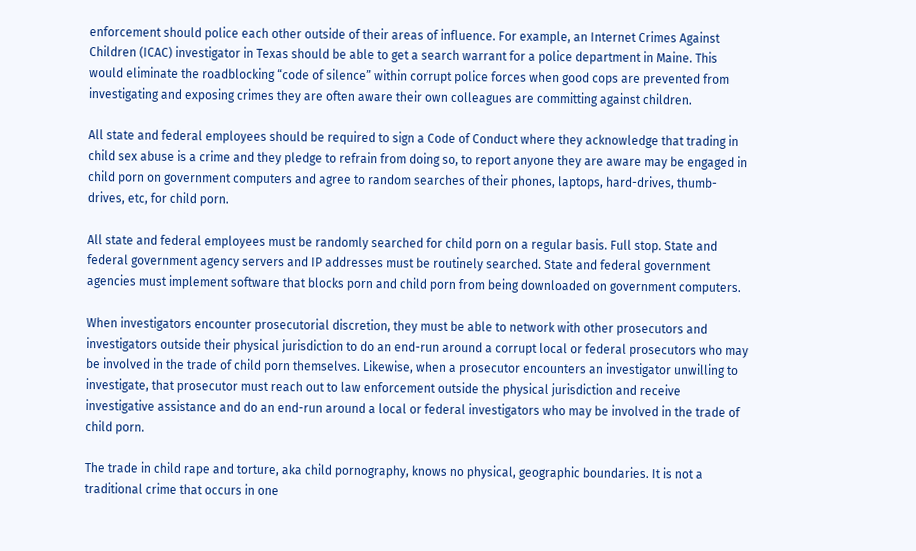enforcement should police each other outside of their areas of influence. For example, an Internet Crimes Against Children (ICAC) investigator in Texas should be able to get a search warrant for a police department in Maine. This would eliminate the roadblocking “code of silence” within corrupt police forces when good cops are prevented from investigating and exposing crimes they are often aware their own colleagues are committing against children.

All state and federal employees should be required to sign a Code of Conduct where they acknowledge that trading in child sex abuse is a crime and they pledge to refrain from doing so, to report anyone they are aware may be engaged in child porn on government computers and agree to random searches of their phones, laptops, hard-drives, thumb-drives, etc, for child porn.

All state and federal employees must be randomly searched for child porn on a regular basis. Full stop. State and federal government agency servers and IP addresses must be routinely searched. State and federal government agencies must implement software that blocks porn and child porn from being downloaded on government computers.

When investigators encounter prosecutorial discretion, they must be able to network with other prosecutors and investigators outside their physical jurisdiction to do an end-run around a corrupt local or federal prosecutors who may be involved in the trade of child porn themselves. Likewise, when a prosecutor encounters an investigator unwilling to investigate, that prosecutor must reach out to law enforcement outside the physical jurisdiction and receive investigative assistance and do an end-run around a local or federal investigators who may be involved in the trade of child porn.

The trade in child rape and torture, aka child pornography, knows no physical, geographic boundaries. It is not a traditional crime that occurs in one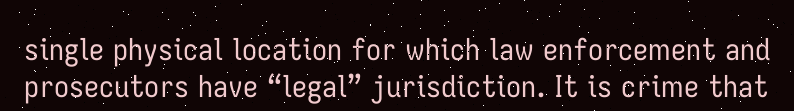single physical location for which law enforcement and prosecutors have “legal” jurisdiction. It is crime that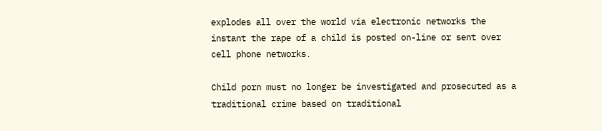explodes all over the world via electronic networks the instant the rape of a child is posted on-line or sent over cell phone networks.

Child porn must no longer be investigated and prosecuted as a traditional crime based on traditional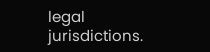legal jurisdictions.